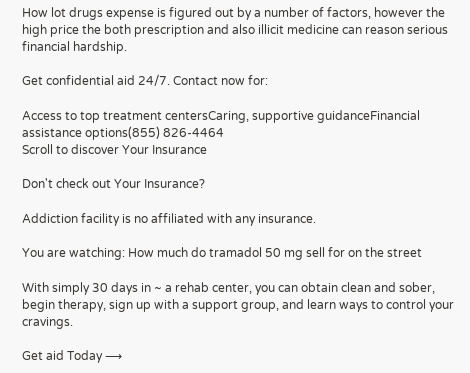How lot drugs expense is figured out by a number of factors, however the high price the both prescription and also illicit medicine can reason serious financial hardship.

Get confidential aid 24/7. Contact now for:

Access to top treatment centersCaring, supportive guidanceFinancial assistance options(855) 826-4464
Scroll to discover Your Insurance

Don't check out Your Insurance?

Addiction facility is no affiliated with any insurance.

You are watching: How much do tramadol 50 mg sell for on the street

With simply 30 days in ~ a rehab center, you can obtain clean and sober, begin therapy, sign up with a support group, and learn ways to control your cravings.

Get aid Today ⟶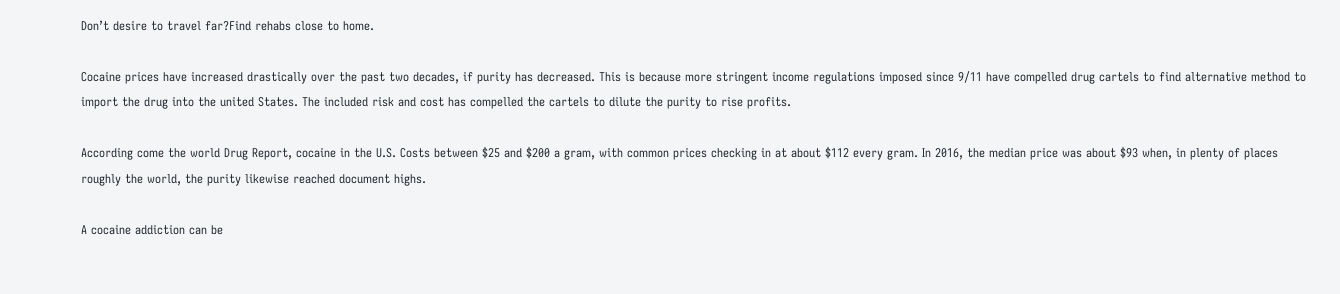Don’t desire to travel far?Find rehabs close to home.

Cocaine prices have increased drastically over the past two decades, if purity has decreased. This is because more stringent income regulations imposed since 9/11 have compelled drug cartels to find alternative method to import the drug into the united States. The included risk and cost has compelled the cartels to dilute the purity to rise profits.

According come the world Drug Report, cocaine in the U.S. Costs between $25 and $200 a gram, with common prices checking in at about $112 every gram. In 2016, the median price was about $93 when, in plenty of places roughly the world, the purity likewise reached document highs.

A cocaine addiction can be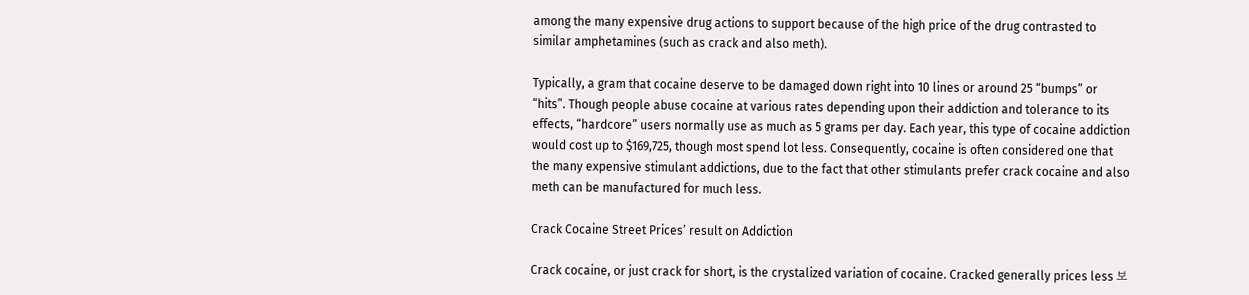among the many expensive drug actions to support because of the high price of the drug contrasted to similar amphetamines (such as crack and also meth).

Typically, a gram that cocaine deserve to be damaged down right into 10 lines or around 25 “bumps” or “hits”. Though people abuse cocaine at various rates depending upon their addiction and tolerance to its effects, “hardcore” users normally use as much as 5 grams per day. Each year, this type of cocaine addiction would cost up to $169,725, though most spend lot less. Consequently, cocaine is often considered one that the many expensive stimulant addictions, due to the fact that other stimulants prefer crack cocaine and also meth can be manufactured for much less.

Crack Cocaine Street Prices’ result on Addiction

Crack cocaine, or just crack for short, is the crystalized variation of cocaine. Cracked generally prices less 보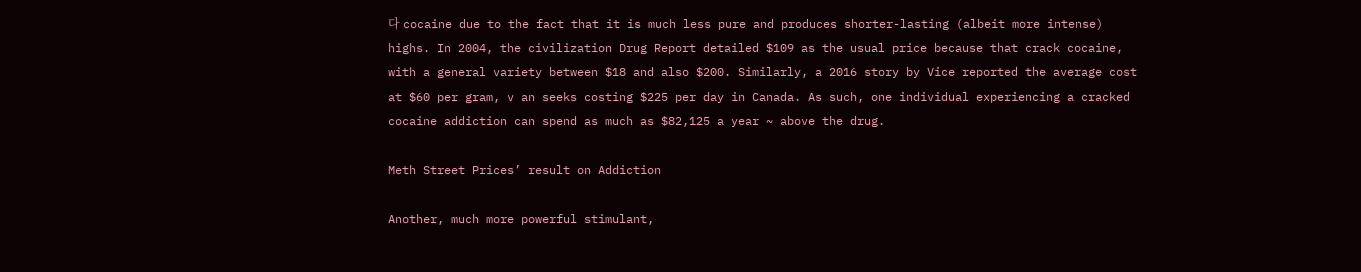다 cocaine due to the fact that it is much less pure and produces shorter-lasting (albeit more intense) highs. In 2004, the civilization Drug Report detailed $109 as the usual price because that crack cocaine, with a general variety between $18 and also $200. Similarly, a 2016 story by Vice reported the average cost at $60 per gram, v an seeks costing $225 per day in Canada. As such, one individual experiencing a cracked cocaine addiction can spend as much as $82,125 a year ~ above the drug.

Meth Street Prices’ result on Addiction

Another, much more powerful stimulant,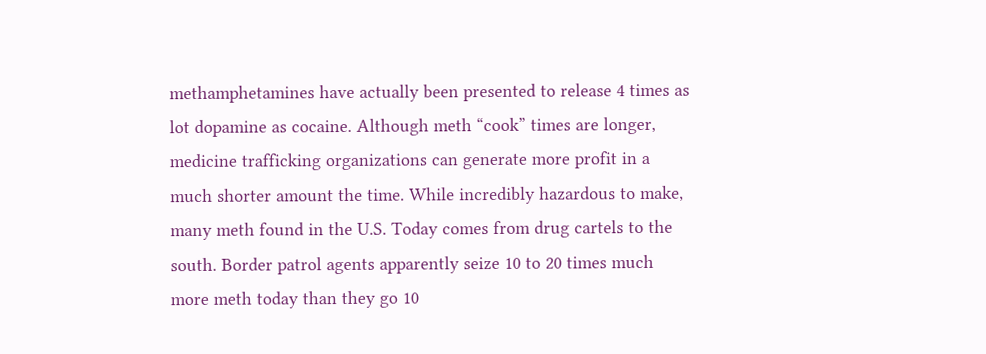methamphetamines have actually been presented to release 4 times as lot dopamine as cocaine. Although meth “cook” times are longer, medicine trafficking organizations can generate more profit in a much shorter amount the time. While incredibly hazardous to make, many meth found in the U.S. Today comes from drug cartels to the south. Border patrol agents apparently seize 10 to 20 times much more meth today than they go 10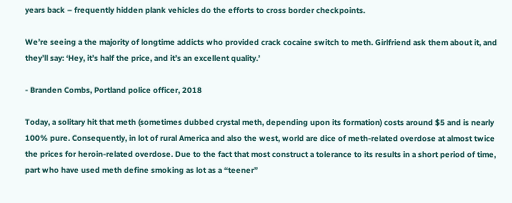years back – frequently hidden plank vehicles do the efforts to cross border checkpoints.

We’re seeing a the majority of longtime addicts who provided crack cocaine switch to meth. Girlfriend ask them about it, and they’ll say: ‘Hey, it’s half the price, and it’s an excellent quality.’

- Branden Combs, Portland police officer, 2018

Today, a solitary hit that meth (sometimes dubbed crystal meth, depending upon its formation) costs around $5 and is nearly 100% pure. Consequently, in lot of rural America and also the west, world are dice of meth-related overdose at almost twice the prices for heroin-related overdose. Due to the fact that most construct a tolerance to its results in a short period of time, part who have used meth define smoking as lot as a “teener”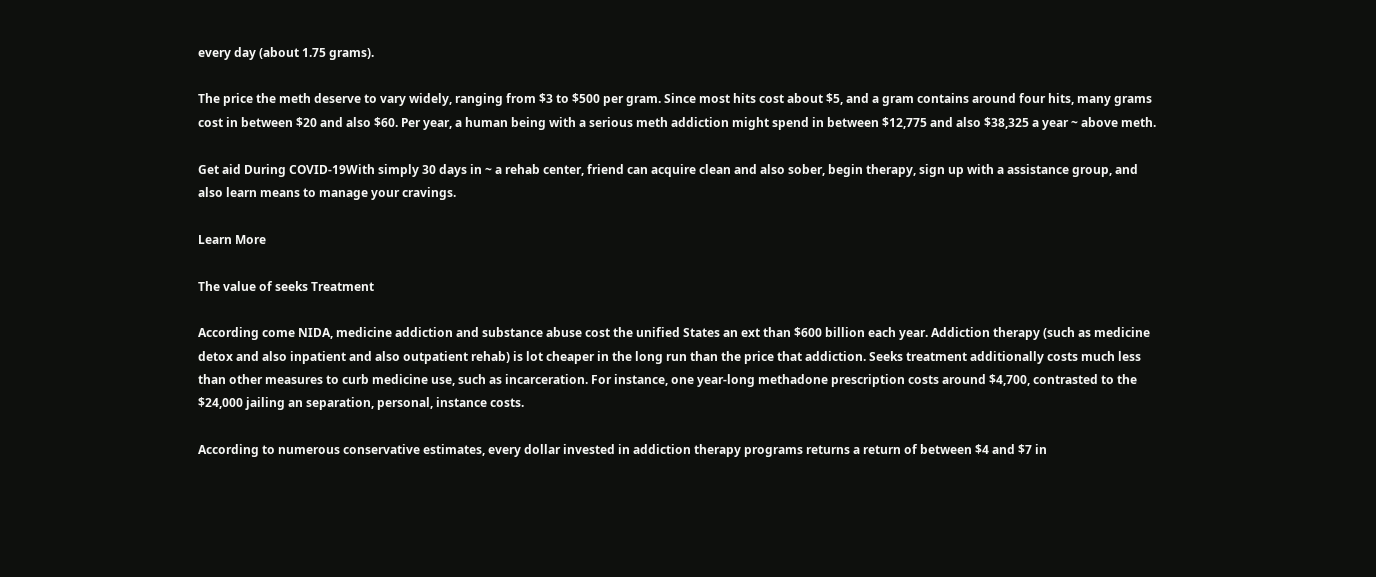every day (about 1.75 grams).

The price the meth deserve to vary widely, ranging from $3 to $500 per gram. Since most hits cost about $5, and a gram contains around four hits, many grams cost in between $20 and also $60. Per year, a human being with a serious meth addiction might spend in between $12,775 and also $38,325 a year ~ above meth.

Get aid During COVID-19With simply 30 days in ~ a rehab center, friend can acquire clean and also sober, begin therapy, sign up with a assistance group, and also learn means to manage your cravings.

Learn More

The value of seeks Treatment

According come NIDA, medicine addiction and substance abuse cost the unified States an ext than $600 billion each year. Addiction therapy (such as medicine detox and also inpatient and also outpatient rehab) is lot cheaper in the long run than the price that addiction. Seeks treatment additionally costs much less than other measures to curb medicine use, such as incarceration. For instance, one year-long methadone prescription costs around $4,700, contrasted to the $24,000 jailing an separation, personal, instance costs.

According to numerous conservative estimates, every dollar invested in addiction therapy programs returns a return of between $4 and $7 in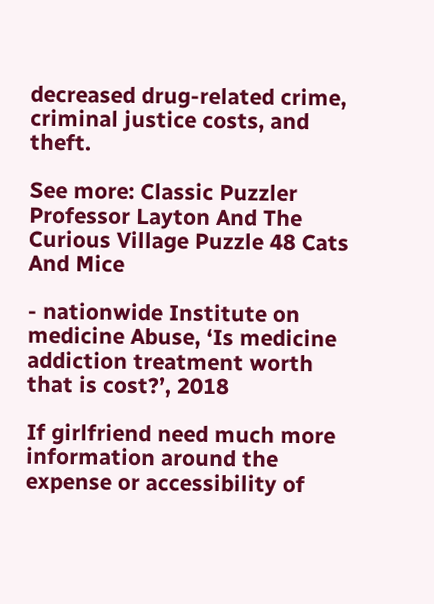decreased drug-related crime, criminal justice costs, and theft.

See more: Classic Puzzler Professor Layton And The Curious Village Puzzle 48 Cats And Mice

- nationwide Institute on medicine Abuse, ‘Is medicine addiction treatment worth that is cost?’, 2018

If girlfriend need much more information around the expense or accessibility of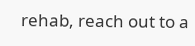rehab, reach out to a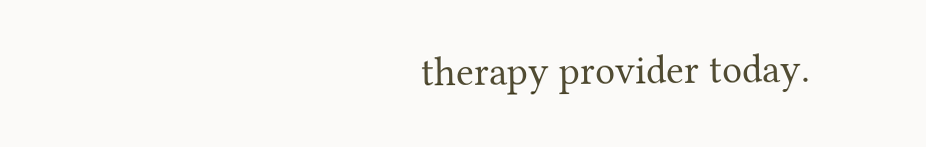therapy provider today.